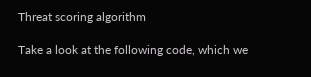Threat scoring algorithm

Take a look at the following code, which we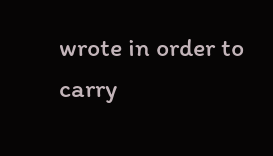wrote in order to carry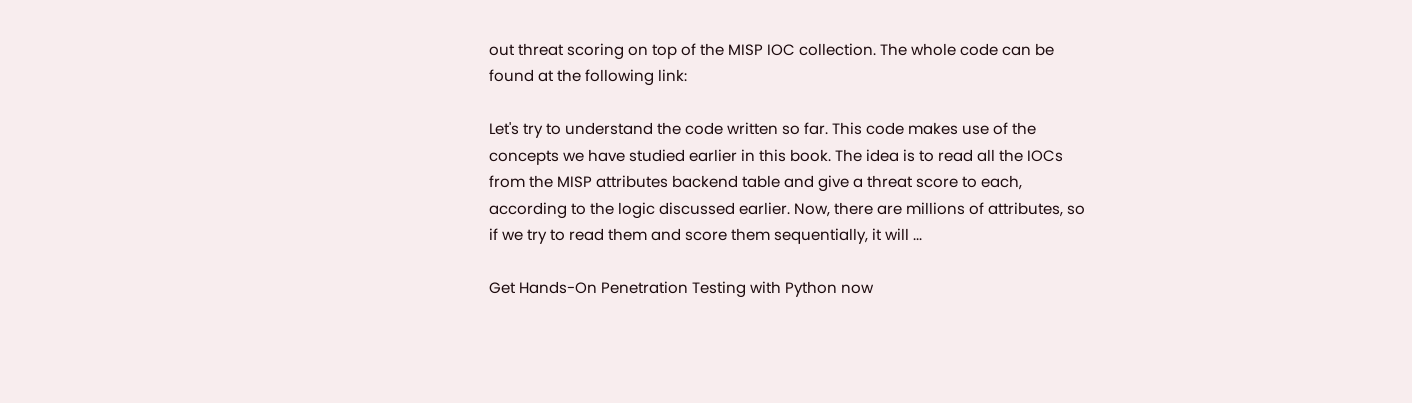out threat scoring on top of the MISP IOC collection. The whole code can be found at the following link:

Let's try to understand the code written so far. This code makes use of the concepts we have studied earlier in this book. The idea is to read all the IOCs from the MISP attributes backend table and give a threat score to each, according to the logic discussed earlier. Now, there are millions of attributes, so if we try to read them and score them sequentially, it will ...

Get Hands-On Penetration Testing with Python now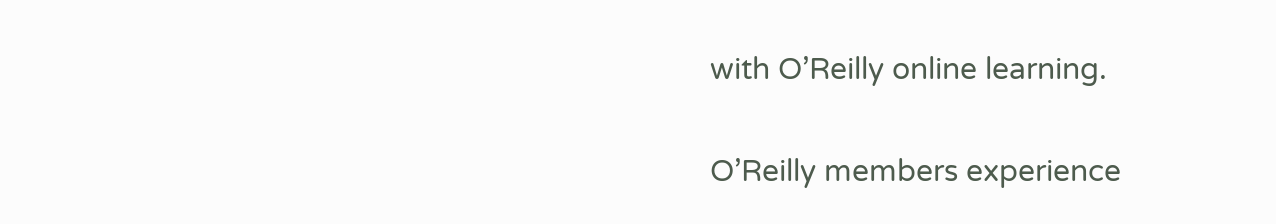with O’Reilly online learning.

O’Reilly members experience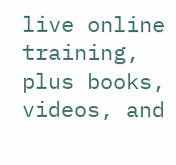live online training, plus books, videos, and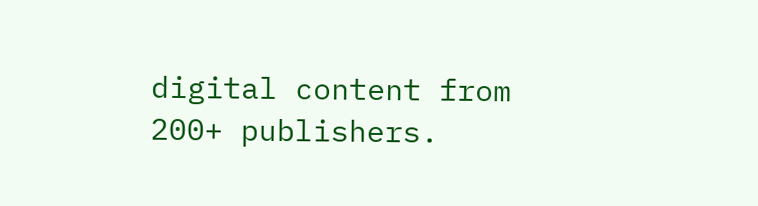digital content from 200+ publishers.